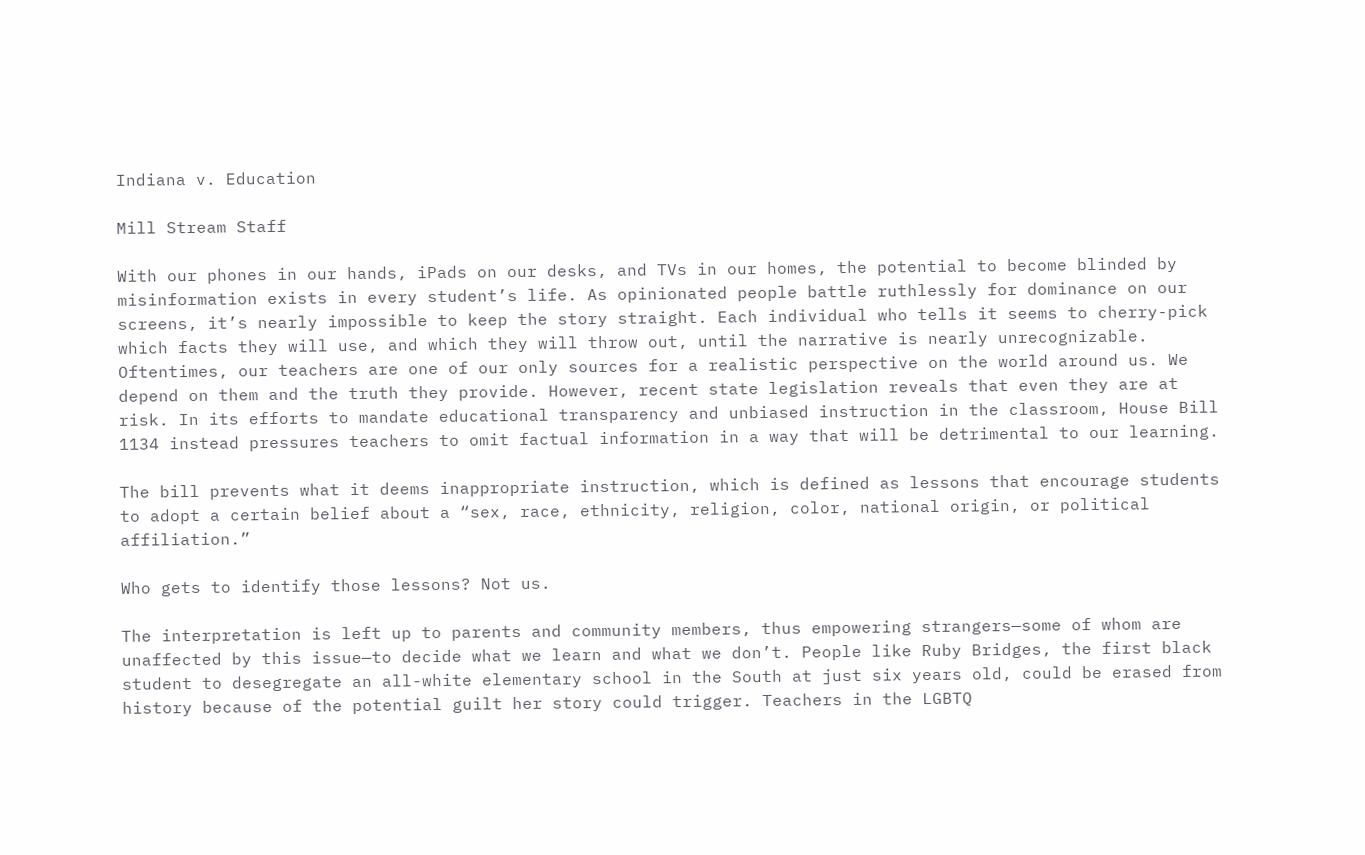Indiana v. Education

Mill Stream Staff

With our phones in our hands, iPads on our desks, and TVs in our homes, the potential to become blinded by misinformation exists in every student’s life. As opinionated people battle ruthlessly for dominance on our screens, it’s nearly impossible to keep the story straight. Each individual who tells it seems to cherry-pick which facts they will use, and which they will throw out, until the narrative is nearly unrecognizable. Oftentimes, our teachers are one of our only sources for a realistic perspective on the world around us. We depend on them and the truth they provide. However, recent state legislation reveals that even they are at risk. In its efforts to mandate educational transparency and unbiased instruction in the classroom, House Bill 1134 instead pressures teachers to omit factual information in a way that will be detrimental to our learning.

The bill prevents what it deems inappropriate instruction, which is defined as lessons that encourage students to adopt a certain belief about a “sex, race, ethnicity, religion, color, national origin, or political affiliation.”

Who gets to identify those lessons? Not us.

The interpretation is left up to parents and community members, thus empowering strangers—some of whom are unaffected by this issue—to decide what we learn and what we don’t. People like Ruby Bridges, the first black student to desegregate an all-white elementary school in the South at just six years old, could be erased from history because of the potential guilt her story could trigger. Teachers in the LGBTQ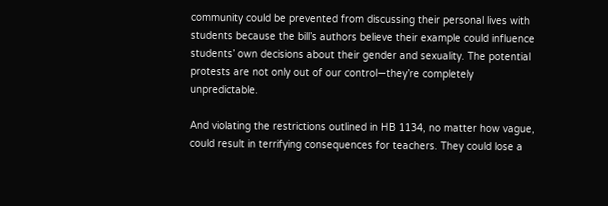community could be prevented from discussing their personal lives with students because the bill’s authors believe their example could influence students’ own decisions about their gender and sexuality. The potential protests are not only out of our control—they’re completely unpredictable.

And violating the restrictions outlined in HB 1134, no matter how vague, could result in terrifying consequences for teachers. They could lose a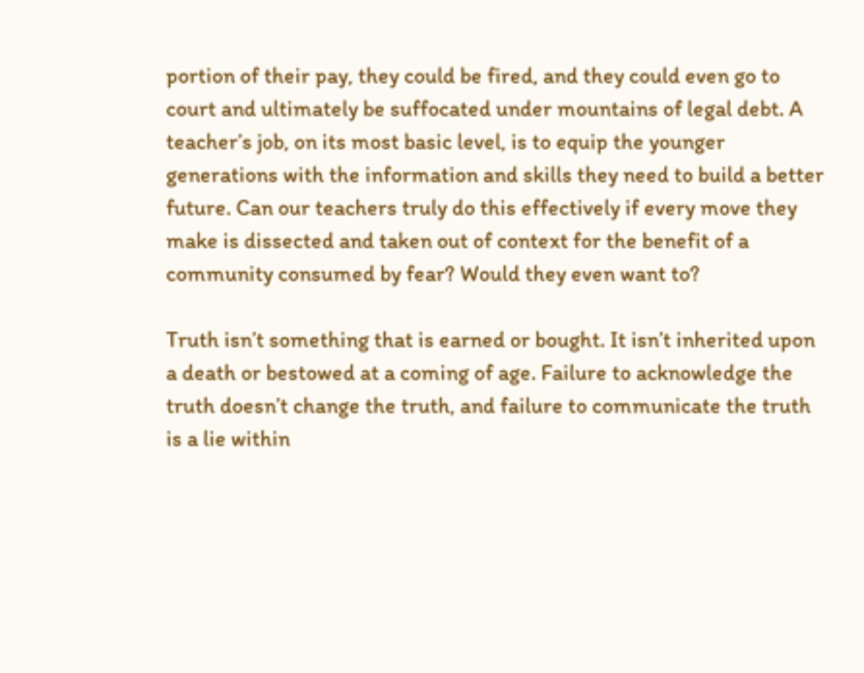portion of their pay, they could be fired, and they could even go to court and ultimately be suffocated under mountains of legal debt. A teacher’s job, on its most basic level, is to equip the younger generations with the information and skills they need to build a better future. Can our teachers truly do this effectively if every move they make is dissected and taken out of context for the benefit of a community consumed by fear? Would they even want to?

Truth isn’t something that is earned or bought. It isn’t inherited upon a death or bestowed at a coming of age. Failure to acknowledge the truth doesn’t change the truth, and failure to communicate the truth is a lie within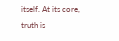itself. At its core, truth is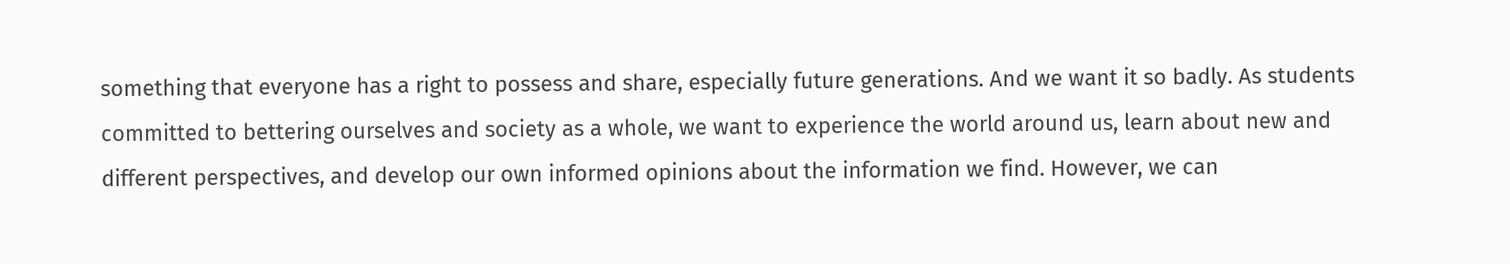something that everyone has a right to possess and share, especially future generations. And we want it so badly. As students committed to bettering ourselves and society as a whole, we want to experience the world around us, learn about new and different perspectives, and develop our own informed opinions about the information we find. However, we can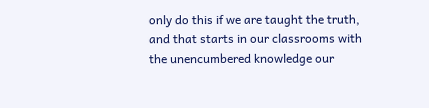only do this if we are taught the truth, and that starts in our classrooms with the unencumbered knowledge our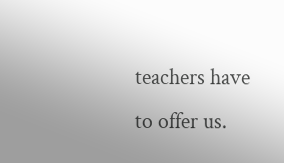teachers have to offer us.